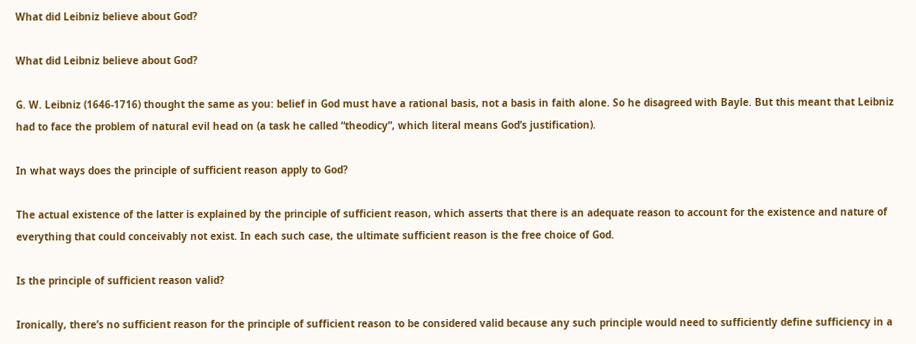What did Leibniz believe about God?

What did Leibniz believe about God?

G. W. Leibniz (1646-1716) thought the same as you: belief in God must have a rational basis, not a basis in faith alone. So he disagreed with Bayle. But this meant that Leibniz had to face the problem of natural evil head on (a task he called “theodicy”, which literal means God’s justification).

In what ways does the principle of sufficient reason apply to God?

The actual existence of the latter is explained by the principle of sufficient reason, which asserts that there is an adequate reason to account for the existence and nature of everything that could conceivably not exist. In each such case, the ultimate sufficient reason is the free choice of God.

Is the principle of sufficient reason valid?

Ironically, there’s no sufficient reason for the principle of sufficient reason to be considered valid because any such principle would need to sufficiently define sufficiency in a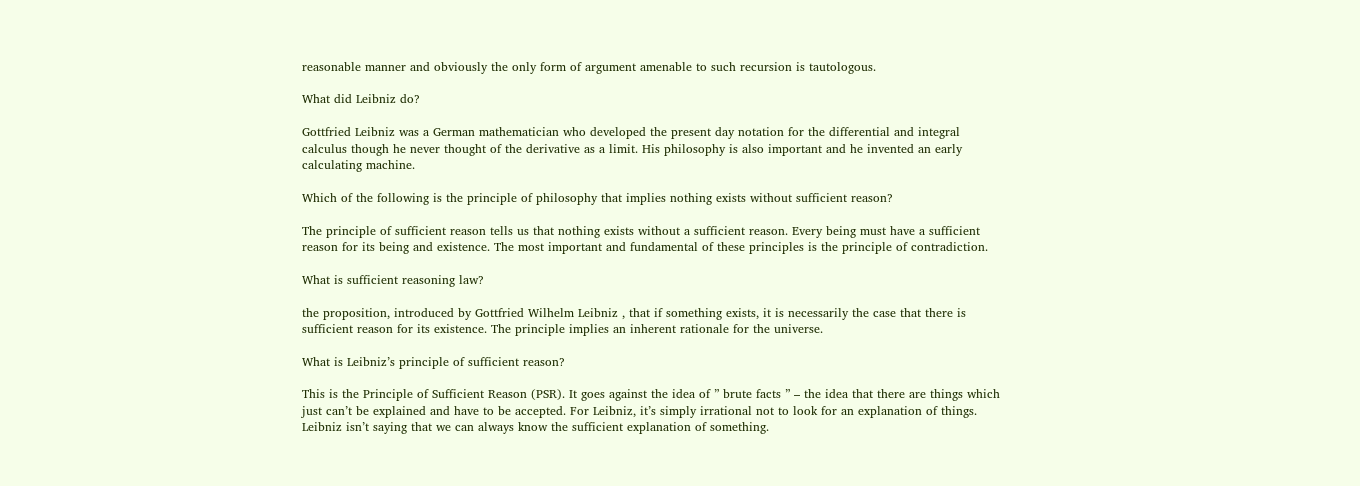reasonable manner and obviously the only form of argument amenable to such recursion is tautologous.

What did Leibniz do?

Gottfried Leibniz was a German mathematician who developed the present day notation for the differential and integral calculus though he never thought of the derivative as a limit. His philosophy is also important and he invented an early calculating machine.

Which of the following is the principle of philosophy that implies nothing exists without sufficient reason?

The principle of sufficient reason tells us that nothing exists without a sufficient reason. Every being must have a sufficient reason for its being and existence. The most important and fundamental of these principles is the principle of contradiction.

What is sufficient reasoning law?

the proposition, introduced by Gottfried Wilhelm Leibniz , that if something exists, it is necessarily the case that there is sufficient reason for its existence. The principle implies an inherent rationale for the universe.

What is Leibniz’s principle of sufficient reason?

This is the Principle of Sufficient Reason (PSR). It goes against the idea of ” brute facts ” – the idea that there are things which just can’t be explained and have to be accepted. For Leibniz, it’s simply irrational not to look for an explanation of things. Leibniz isn’t saying that we can always know the sufficient explanation of something.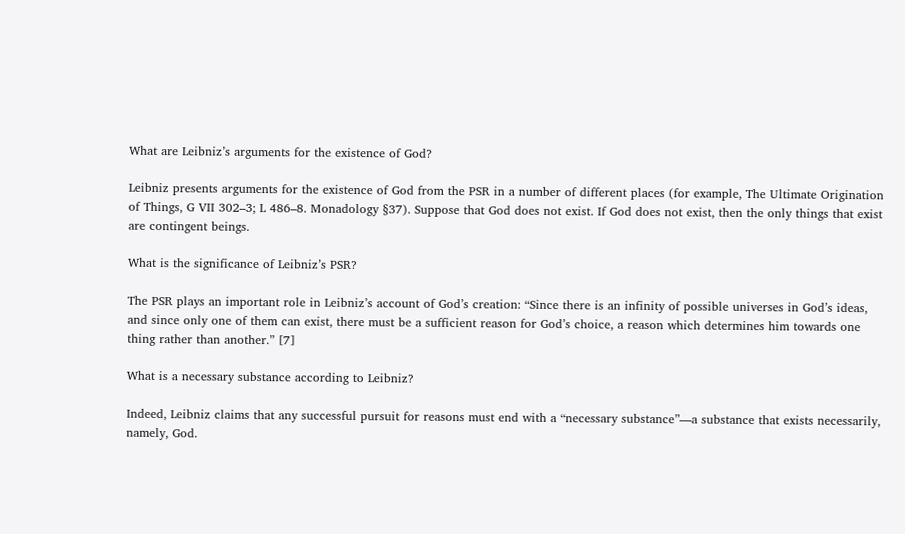What are Leibniz’s arguments for the existence of God?

Leibniz presents arguments for the existence of God from the PSR in a number of different places (for example, The Ultimate Origination of Things, G VII 302–3; L 486–8. Monadology §37). Suppose that God does not exist. If God does not exist, then the only things that exist are contingent beings.

What is the significance of Leibniz’s PSR?

The PSR plays an important role in Leibniz’s account of God’s creation: “Since there is an infinity of possible universes in God’s ideas, and since only one of them can exist, there must be a sufficient reason for God’s choice, a reason which determines him towards one thing rather than another.” [7]

What is a necessary substance according to Leibniz?

Indeed, Leibniz claims that any successful pursuit for reasons must end with a “necessary substance”—a substance that exists necessarily, namely, God.